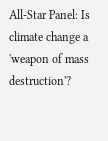All-Star Panel: Is climate change a 'weapon of mass destruction'?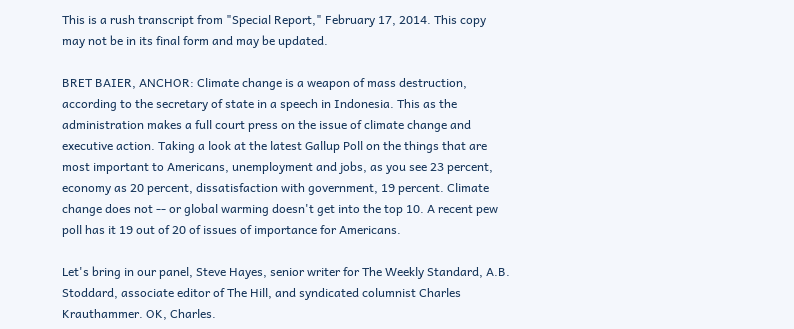This is a rush transcript from "Special Report," February 17, 2014. This copy may not be in its final form and may be updated.

BRET BAIER, ANCHOR: Climate change is a weapon of mass destruction, according to the secretary of state in a speech in Indonesia. This as the administration makes a full court press on the issue of climate change and executive action. Taking a look at the latest Gallup Poll on the things that are most important to Americans, unemployment and jobs, as you see 23 percent, economy as 20 percent, dissatisfaction with government, 19 percent. Climate change does not -- or global warming doesn't get into the top 10. A recent pew poll has it 19 out of 20 of issues of importance for Americans.

Let's bring in our panel, Steve Hayes, senior writer for The Weekly Standard, A.B. Stoddard, associate editor of The Hill, and syndicated columnist Charles Krauthammer. OK, Charles.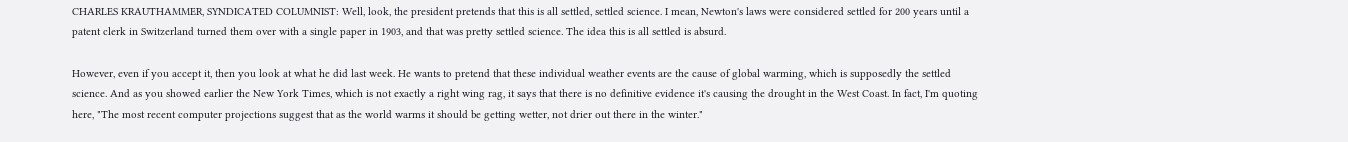CHARLES KRAUTHAMMER, SYNDICATED COLUMNIST: Well, look, the president pretends that this is all settled, settled science. I mean, Newton's laws were considered settled for 200 years until a patent clerk in Switzerland turned them over with a single paper in 1903, and that was pretty settled science. The idea this is all settled is absurd.

However, even if you accept it, then you look at what he did last week. He wants to pretend that these individual weather events are the cause of global warming, which is supposedly the settled science. And as you showed earlier the New York Times, which is not exactly a right wing rag, it says that there is no definitive evidence it's causing the drought in the West Coast. In fact, I'm quoting here, "The most recent computer projections suggest that as the world warms it should be getting wetter, not drier out there in the winter."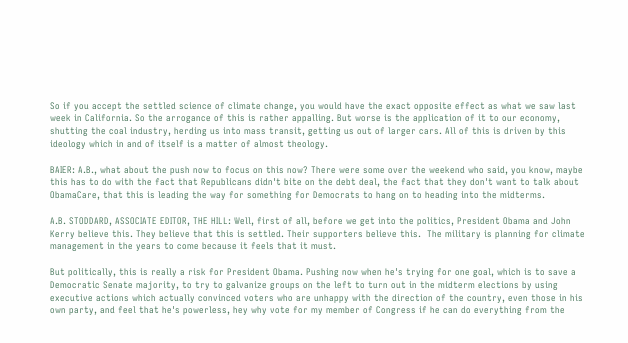So if you accept the settled science of climate change, you would have the exact opposite effect as what we saw last week in California. So the arrogance of this is rather appalling. But worse is the application of it to our economy, shutting the coal industry, herding us into mass transit, getting us out of larger cars. All of this is driven by this ideology which in and of itself is a matter of almost theology.

BAIER: A.B., what about the push now to focus on this now? There were some over the weekend who said, you know, maybe this has to do with the fact that Republicans didn't bite on the debt deal, the fact that they don't want to talk about ObamaCare, that this is leading the way for something for Democrats to hang on to heading into the midterms.

A.B. STODDARD, ASSOCIATE EDITOR, THE HILL: Well, first of all, before we get into the politics, President Obama and John Kerry believe this. They believe that this is settled. Their supporters believe this.  The military is planning for climate management in the years to come because it feels that it must.

But politically, this is really a risk for President Obama. Pushing now when he's trying for one goal, which is to save a Democratic Senate majority, to try to galvanize groups on the left to turn out in the midterm elections by using executive actions which actually convinced voters who are unhappy with the direction of the country, even those in his own party, and feel that he's powerless, hey why vote for my member of Congress if he can do everything from the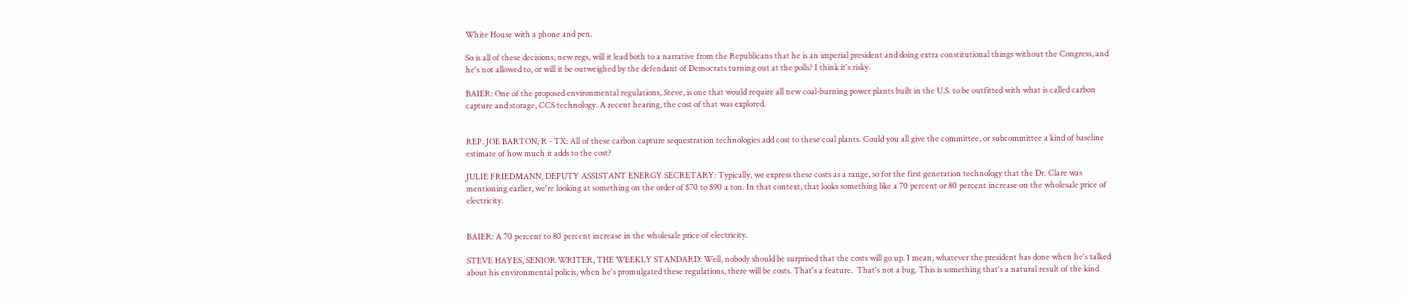White House with a phone and pen.

So is all of these decisions, new regs, will it lead both to a narrative from the Republicans that he is an imperial president and doing extra constitutional things without the Congress, and he's not allowed to, or will it be outweighed by the defendant of Democrats turning out at the polls? I think it's risky.

BAIER: One of the proposed environmental regulations, Steve, is one that would require all new coal-burning power plants built in the U.S. to be outfitted with what is called carbon capture and storage, CCS technology. A recent hearing, the cost of that was explored.


REP. JOE BARTON, R - TX: All of these carbon capture sequestration technologies add cost to these coal plants. Could you all give the committee, or subcommittee a kind of baseline estimate of how much it adds to the cost?

JULIE FRIEDMANN, DEPUTY ASSISTANT ENERGY SECRETARY: Typically, we express these costs as a range, so for the first generation technology that the Dr. Clare was mentioning earlier, we're looking at something on the order of $70 to $90 a ton. In that context, that looks something like a 70 percent or 80 percent increase on the wholesale price of electricity.


BAIER: A 70 percent to 80 percent increase in the wholesale price of electricity.

STEVE HAYES, SENIOR WRITER, THE WEEKLY STANDARD: Well, nobody should be surprised that the costs will go up. I mean, whatever the president has done when he's talked about his environmental policis, when he's promulgated these regulations, there will be costs. That's a feature.  That's not a bug. This is something that's a natural result of the kind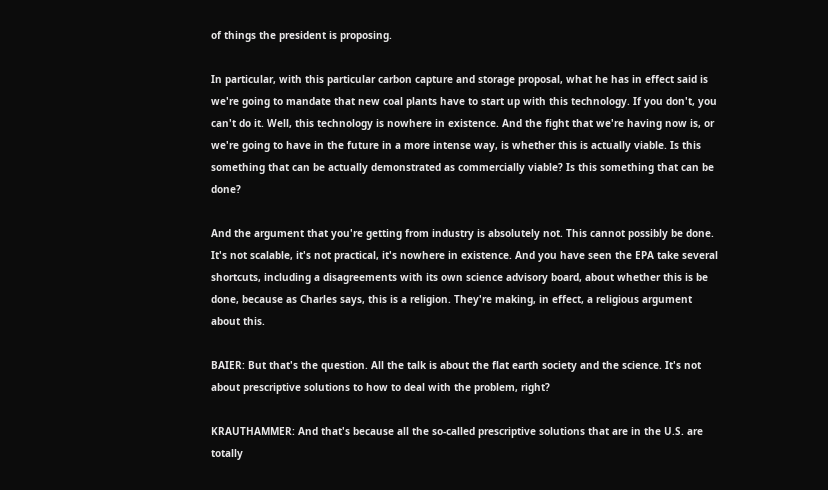of things the president is proposing.

In particular, with this particular carbon capture and storage proposal, what he has in effect said is we're going to mandate that new coal plants have to start up with this technology. If you don't, you can't do it. Well, this technology is nowhere in existence. And the fight that we're having now is, or we're going to have in the future in a more intense way, is whether this is actually viable. Is this something that can be actually demonstrated as commercially viable? Is this something that can be done?

And the argument that you're getting from industry is absolutely not. This cannot possibly be done. It's not scalable, it's not practical, it's nowhere in existence. And you have seen the EPA take several shortcuts, including a disagreements with its own science advisory board, about whether this is be done, because as Charles says, this is a religion. They're making, in effect, a religious argument about this.

BAIER: But that's the question. All the talk is about the flat earth society and the science. It's not about prescriptive solutions to how to deal with the problem, right?

KRAUTHAMMER: And that's because all the so-called prescriptive solutions that are in the U.S. are totally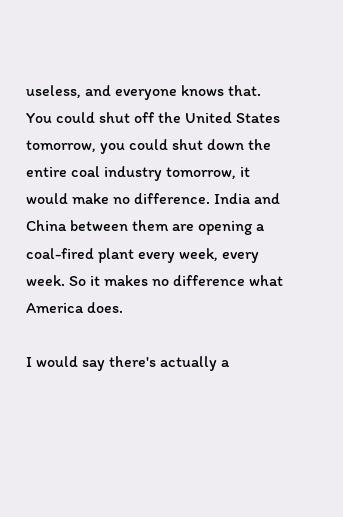useless, and everyone knows that. You could shut off the United States tomorrow, you could shut down the entire coal industry tomorrow, it would make no difference. India and China between them are opening a coal-fired plant every week, every week. So it makes no difference what America does.

I would say there's actually a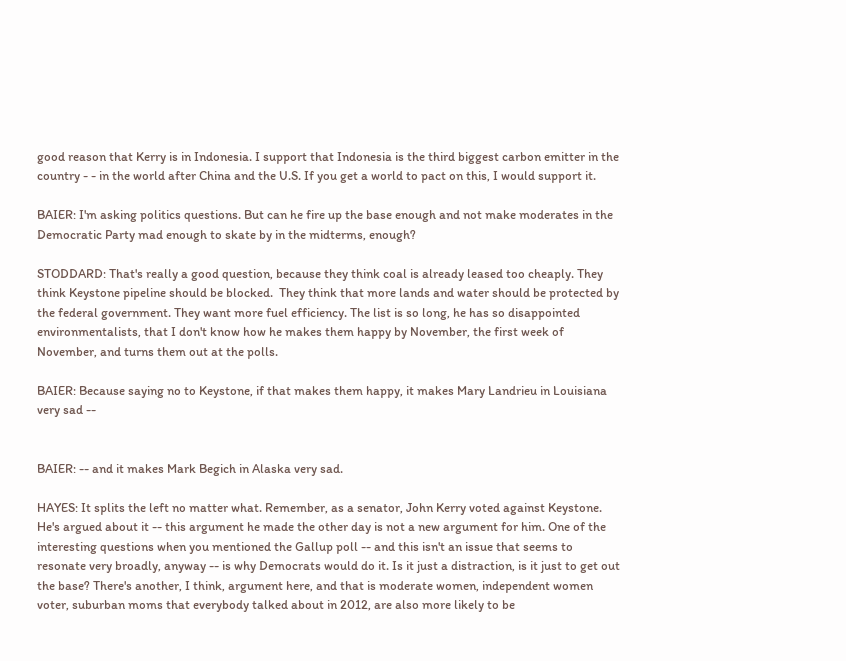good reason that Kerry is in Indonesia. I support that Indonesia is the third biggest carbon emitter in the country - - in the world after China and the U.S. If you get a world to pact on this, I would support it.

BAIER: I'm asking politics questions. But can he fire up the base enough and not make moderates in the Democratic Party mad enough to skate by in the midterms, enough?

STODDARD: That's really a good question, because they think coal is already leased too cheaply. They think Keystone pipeline should be blocked.  They think that more lands and water should be protected by the federal government. They want more fuel efficiency. The list is so long, he has so disappointed environmentalists, that I don't know how he makes them happy by November, the first week of November, and turns them out at the polls.

BAIER: Because saying no to Keystone, if that makes them happy, it makes Mary Landrieu in Louisiana very sad --


BAIER: -- and it makes Mark Begich in Alaska very sad.

HAYES: It splits the left no matter what. Remember, as a senator, John Kerry voted against Keystone. He's argued about it -- this argument he made the other day is not a new argument for him. One of the interesting questions when you mentioned the Gallup poll -- and this isn't an issue that seems to resonate very broadly, anyway -- is why Democrats would do it. Is it just a distraction, is it just to get out the base? There's another, I think, argument here, and that is moderate women, independent women voter, suburban moms that everybody talked about in 2012, are also more likely to be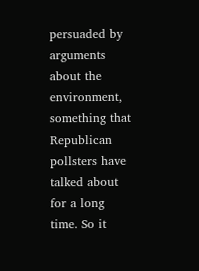persuaded by arguments about the environment, something that Republican pollsters have talked about for a long time. So it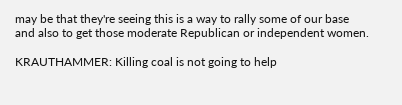may be that they're seeing this is a way to rally some of our base and also to get those moderate Republican or independent women.

KRAUTHAMMER: Killing coal is not going to help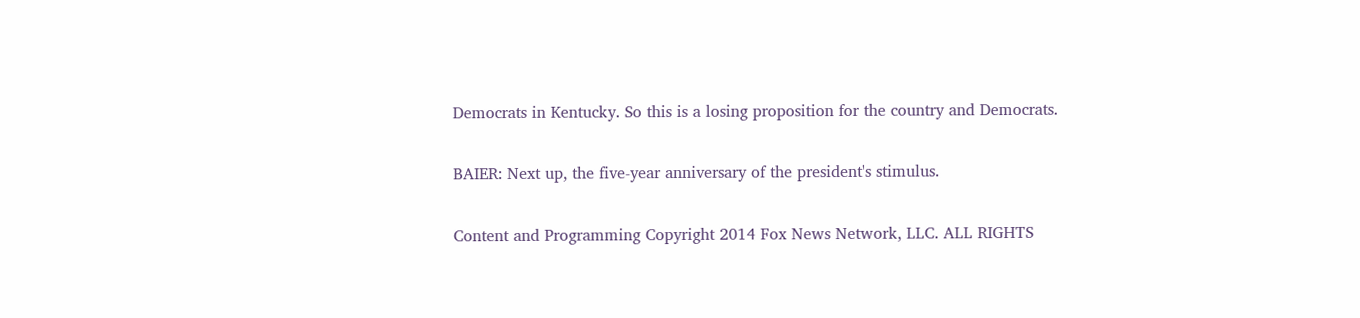Democrats in Kentucky. So this is a losing proposition for the country and Democrats.

BAIER: Next up, the five-year anniversary of the president's stimulus.

Content and Programming Copyright 2014 Fox News Network, LLC. ALL RIGHTS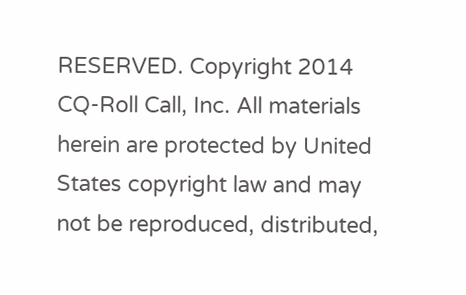RESERVED. Copyright 2014 CQ-Roll Call, Inc. All materials herein are protected by United States copyright law and may not be reproduced, distributed,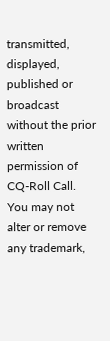transmitted, displayed, published or broadcast without the prior written permission of CQ-Roll Call. You may not alter or remove any trademark,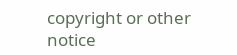copyright or other notice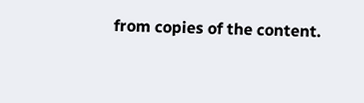from copies of the content.